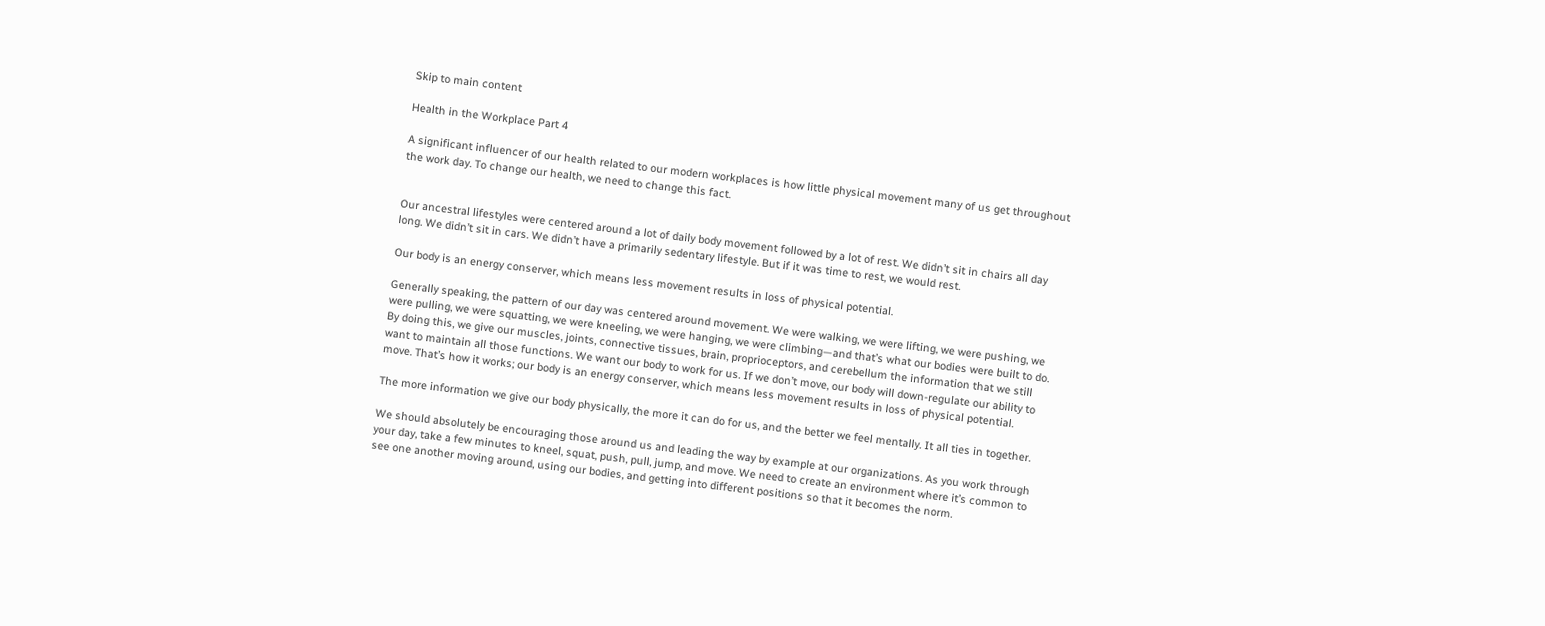Skip to main content

Health in the Workplace Part 4

A significant influencer of our health related to our modern workplaces is how little physical movement many of us get throughout the work day. To change our health, we need to change this fact.


Our ancestral lifestyles were centered around a lot of daily body movement followed by a lot of rest. We didn’t sit in chairs all day long. We didn’t sit in cars. We didn’t have a primarily sedentary lifestyle. But if it was time to rest, we would rest.

Our body is an energy conserver, which means less movement results in loss of physical potential.

Generally speaking, the pattern of our day was centered around movement. We were walking, we were lifting, we were pushing, we were pulling, we were squatting, we were kneeling, we were hanging, we were climbing—and that’s what our bodies were built to do. By doing this, we give our muscles, joints, connective tissues, brain, proprioceptors, and cerebellum the information that we still want to maintain all those functions. We want our body to work for us. If we don’t move, our body will down-regulate our ability to move. That’s how it works; our body is an energy conserver, which means less movement results in loss of physical potential.

The more information we give our body physically, the more it can do for us, and the better we feel mentally. It all ties in together.

We should absolutely be encouraging those around us and leading the way by example at our organizations. As you work through your day, take a few minutes to kneel, squat, push, pull, jump, and move. We need to create an environment where it’s common to see one another moving around, using our bodies, and getting into different positions so that it becomes the norm.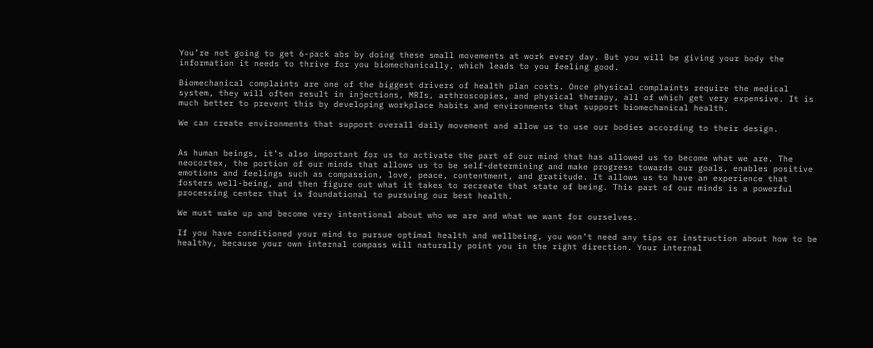You’re not going to get 6-pack abs by doing these small movements at work every day. But you will be giving your body the information it needs to thrive for you biomechanically, which leads to you feeling good.

Biomechanical complaints are one of the biggest drivers of health plan costs. Once physical complaints require the medical system, they will often result in injections, MRIs, arthroscopies, and physical therapy, all of which get very expensive. It is much better to prevent this by developing workplace habits and environments that support biomechanical health.

We can create environments that support overall daily movement and allow us to use our bodies according to their design.


As human beings, it’s also important for us to activate the part of our mind that has allowed us to become what we are. The neocortex, the portion of our minds that allows us to be self-determining and make progress towards our goals, enables positive emotions and feelings such as compassion, love, peace, contentment, and gratitude. It allows us to have an experience that fosters well-being, and then figure out what it takes to recreate that state of being. This part of our minds is a powerful processing center that is foundational to pursuing our best health.

We must wake up and become very intentional about who we are and what we want for ourselves.

If you have conditioned your mind to pursue optimal health and wellbeing, you won’t need any tips or instruction about how to be healthy, because your own internal compass will naturally point you in the right direction. Your internal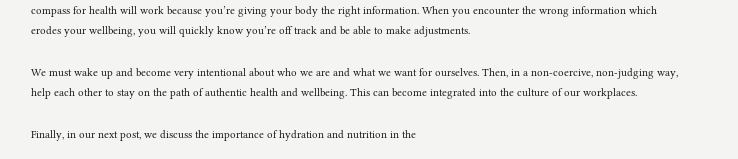compass for health will work because you’re giving your body the right information. When you encounter the wrong information which erodes your wellbeing, you will quickly know you’re off track and be able to make adjustments.

We must wake up and become very intentional about who we are and what we want for ourselves. Then, in a non-coercive, non-judging way, help each other to stay on the path of authentic health and wellbeing. This can become integrated into the culture of our workplaces.

Finally, in our next post, we discuss the importance of hydration and nutrition in the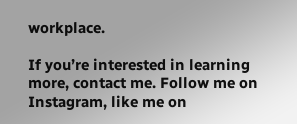workplace.

If you’re interested in learning more, contact me. Follow me on Instagram, like me on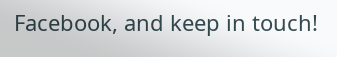Facebook, and keep in touch!